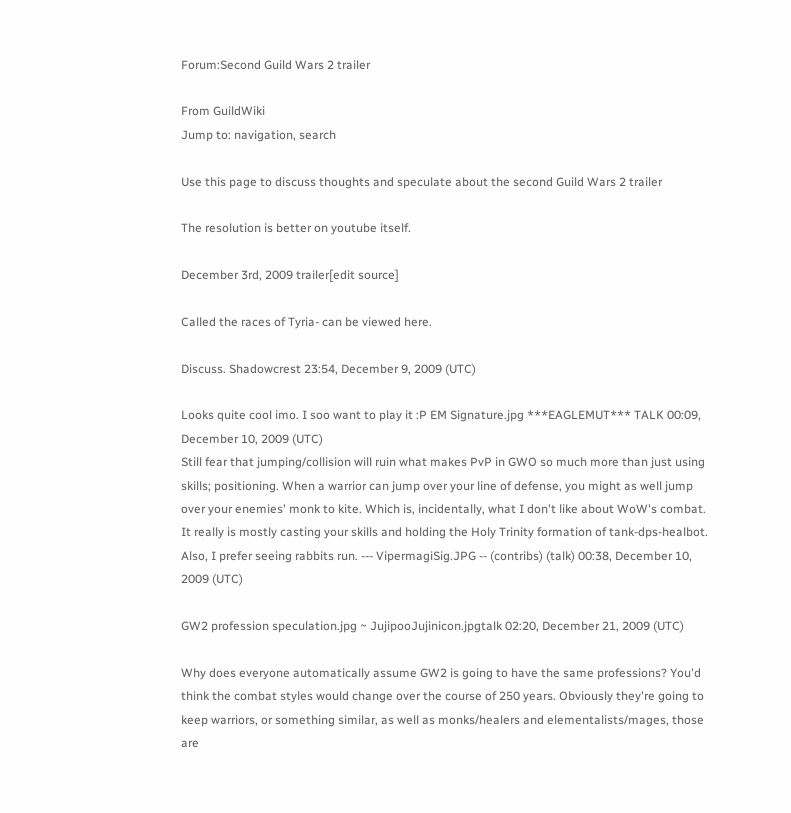Forum:Second Guild Wars 2 trailer

From GuildWiki
Jump to: navigation, search

Use this page to discuss thoughts and speculate about the second Guild Wars 2 trailer

The resolution is better on youtube itself.

December 3rd, 2009 trailer[edit source]

Called the races of Tyria- can be viewed here.

Discuss. Shadowcrest 23:54, December 9, 2009 (UTC)

Looks quite cool imo. I soo want to play it :P EM Signature.jpg ***EAGLEMUT*** TALK 00:09, December 10, 2009 (UTC)
Still fear that jumping/collision will ruin what makes PvP in GWO so much more than just using skills; positioning. When a warrior can jump over your line of defense, you might as well jump over your enemies' monk to kite. Which is, incidentally, what I don't like about WoW's combat. It really is mostly casting your skills and holding the Holy Trinity formation of tank-dps-healbot. Also, I prefer seeing rabbits run. --- VipermagiSig.JPG -- (contribs) (talk) 00:38, December 10, 2009 (UTC)

GW2 profession speculation.jpg ~ JujipooJujinicon.jpgtalk 02:20, December 21, 2009 (UTC)

Why does everyone automatically assume GW2 is going to have the same professions? You'd think the combat styles would change over the course of 250 years. Obviously they're going to keep warriors, or something similar, as well as monks/healers and elementalists/mages, those are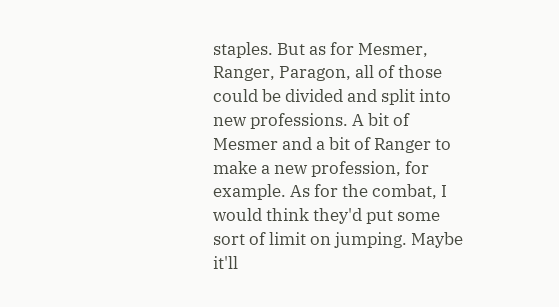staples. But as for Mesmer, Ranger, Paragon, all of those could be divided and split into new professions. A bit of Mesmer and a bit of Ranger to make a new profession, for example. As for the combat, I would think they'd put some sort of limit on jumping. Maybe it'll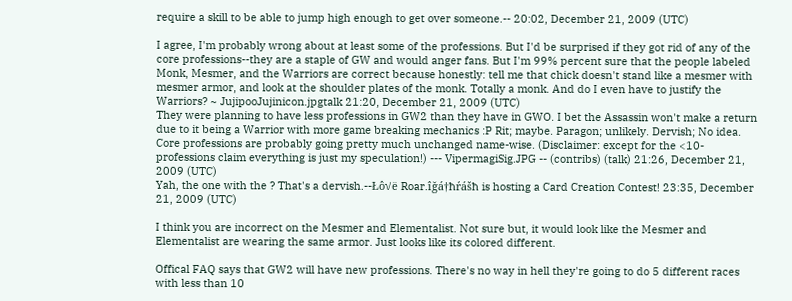require a skill to be able to jump high enough to get over someone.-- 20:02, December 21, 2009 (UTC)

I agree, I'm probably wrong about at least some of the professions. But I'd be surprised if they got rid of any of the core professions--they are a staple of GW and would anger fans. But I'm 99% percent sure that the people labeled Monk, Mesmer, and the Warriors are correct because honestly: tell me that chick doesn't stand like a mesmer with mesmer armor, and look at the shoulder plates of the monk. Totally a monk. And do I even have to justify the Warriors? ~ JujipooJujinicon.jpgtalk 21:20, December 21, 2009 (UTC)
They were planning to have less professions in GW2 than they have in GWO. I bet the Assassin won't make a return due to it being a Warrior with more game breaking mechanics :P Rit; maybe. Paragon; unlikely. Dervish; No idea. Core professions are probably going pretty much unchanged name-wise. (Disclaimer: except for the <10-professions claim everything is just my speculation!) --- VipermagiSig.JPG -- (contribs) (talk) 21:26, December 21, 2009 (UTC)
Yah, the one with the ? That's a dervish.--Łô√ë Roar.îğá†ħŕášħ is hosting a Card Creation Contest! 23:35, December 21, 2009 (UTC)

I think you are incorrect on the Mesmer and Elementalist. Not sure but, it would look like the Mesmer and Elementalist are wearing the same armor. Just looks like its colored different.

Offical FAQ says that GW2 will have new professions. There's no way in hell they're going to do 5 different races with less than 10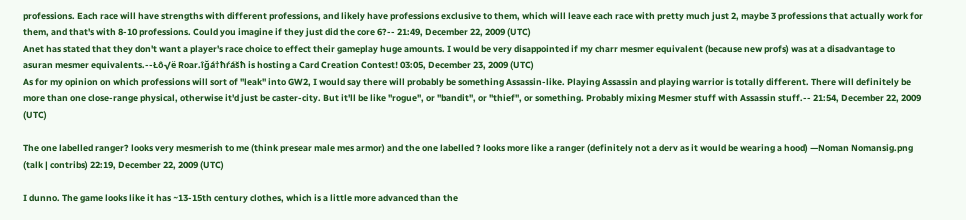professions. Each race will have strengths with different professions, and likely have professions exclusive to them, which will leave each race with pretty much just 2, maybe 3 professions that actually work for them, and that's with 8-10 professions. Could you imagine if they just did the core 6?-- 21:49, December 22, 2009 (UTC)
Anet has stated that they don't want a player's race choice to effect their gameplay huge amounts. I would be very disappointed if my charr mesmer equivalent (because new profs) was at a disadvantage to asuran mesmer equivalents.--Łô√ë Roar.îğá†ħŕášħ is hosting a Card Creation Contest! 03:05, December 23, 2009 (UTC)
As for my opinion on which professions will sort of "leak" into GW2, I would say there will probably be something Assassin-like. Playing Assassin and playing warrior is totally different. There will definitely be more than one close-range physical, otherwise it'd just be caster-city. But it'll be like "rogue", or "bandit", or "thief", or something. Probably mixing Mesmer stuff with Assassin stuff.-- 21:54, December 22, 2009 (UTC)

The one labelled ranger? looks very mesmerish to me (think presear male mes armor) and the one labelled ? looks more like a ranger (definitely not a derv as it would be wearing a hood) —Noman Nomansig.png (talk | contribs) 22:19, December 22, 2009 (UTC)

I dunno. The game looks like it has ~13-15th century clothes, which is a little more advanced than the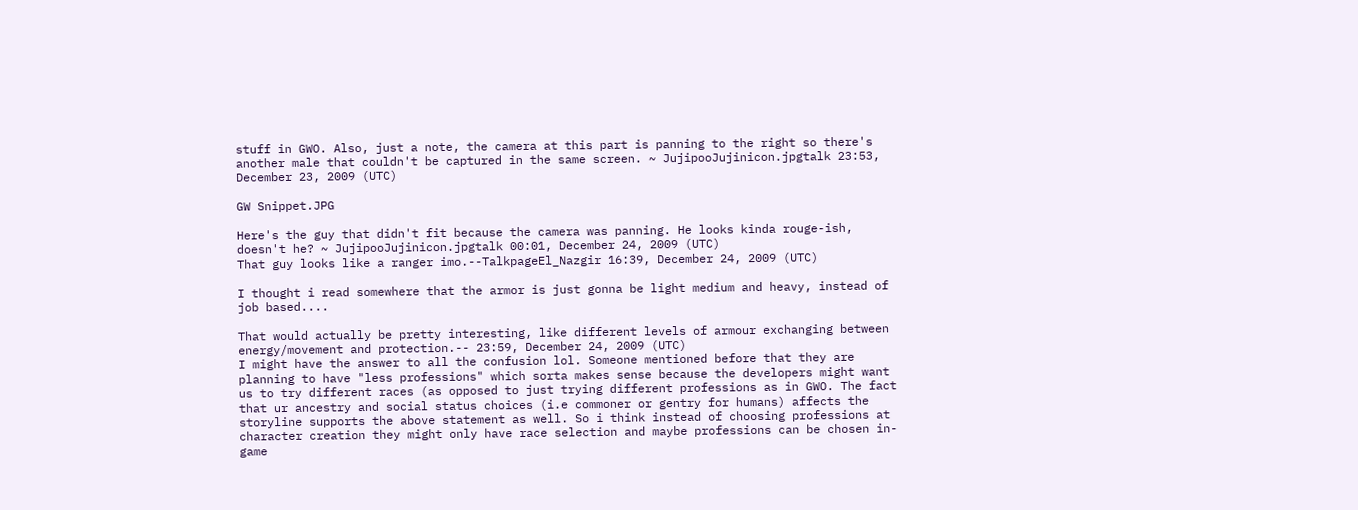stuff in GWO. Also, just a note, the camera at this part is panning to the right so there's another male that couldn't be captured in the same screen. ~ JujipooJujinicon.jpgtalk 23:53, December 23, 2009 (UTC)

GW Snippet.JPG

Here's the guy that didn't fit because the camera was panning. He looks kinda rouge-ish, doesn't he? ~ JujipooJujinicon.jpgtalk 00:01, December 24, 2009 (UTC)
That guy looks like a ranger imo.--TalkpageEl_Nazgir 16:39, December 24, 2009 (UTC)

I thought i read somewhere that the armor is just gonna be light medium and heavy, instead of job based....

That would actually be pretty interesting, like different levels of armour exchanging between energy/movement and protection.-- 23:59, December 24, 2009 (UTC)
I might have the answer to all the confusion lol. Someone mentioned before that they are planning to have "less professions" which sorta makes sense because the developers might want us to try different races (as opposed to just trying different professions as in GWO. The fact that ur ancestry and social status choices (i.e commoner or gentry for humans) affects the storyline supports the above statement as well. So i think instead of choosing professions at character creation they might only have race selection and maybe professions can be chosen in-game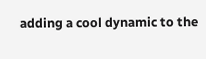adding a cool dynamic to the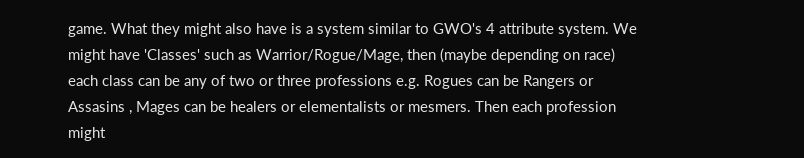game. What they might also have is a system similar to GWO's 4 attribute system. We might have 'Classes' such as Warrior/Rogue/Mage, then (maybe depending on race) each class can be any of two or three professions e.g. Rogues can be Rangers or Assasins , Mages can be healers or elementalists or mesmers. Then each profession might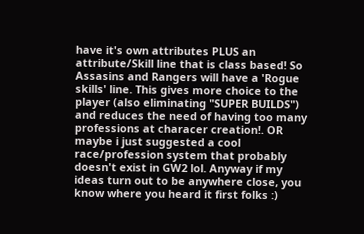have it's own attributes PLUS an attribute/Skill line that is class based! So Assasins and Rangers will have a 'Rogue skills' line. This gives more choice to the player (also eliminating "SUPER BUILDS") and reduces the need of having too many professions at characer creation!. OR maybe i just suggested a cool race/profession system that probably doesn't exist in GW2 lol. Anyway if my ideas turn out to be anywhere close, you know where you heard it first folks :)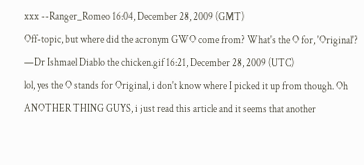xxx --Ranger_Romeo 16:04, December 28, 2009 (GMT)
Off-topic, but where did the acronym GWO come from? What's the O for, 'Original'? —Dr Ishmael Diablo the chicken.gif 16:21, December 28, 2009 (UTC)
lol, yes the O stands for Original, i don't know where I picked it up from though. Oh ANOTHER THING GUYS, i just read this article and it seems that another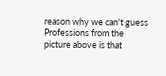reason why we can't guess Professions from the picture above is that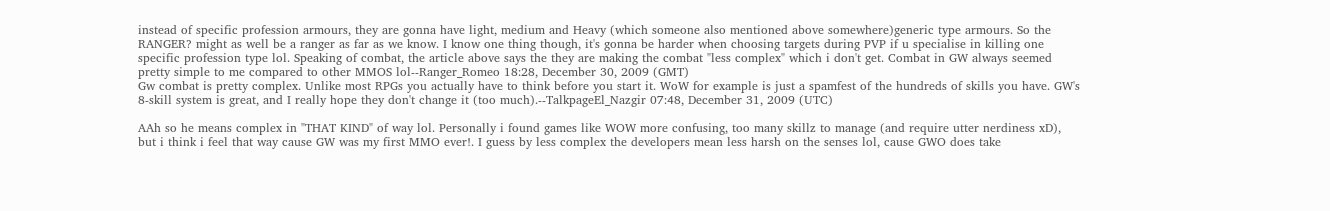instead of specific profession armours, they are gonna have light, medium and Heavy (which someone also mentioned above somewhere)generic type armours. So the RANGER? might as well be a ranger as far as we know. I know one thing though, it's gonna be harder when choosing targets during PVP if u specialise in killing one specific profession type lol. Speaking of combat, the article above says the they are making the combat "less complex" which i don't get. Combat in GW always seemed pretty simple to me compared to other MMOS lol--Ranger_Romeo 18:28, December 30, 2009 (GMT)
Gw combat is pretty complex. Unlike most RPGs you actually have to think before you start it. WoW for example is just a spamfest of the hundreds of skills you have. GW's 8-skill system is great, and I really hope they don't change it (too much).--TalkpageEl_Nazgir 07:48, December 31, 2009 (UTC)

AAh so he means complex in "THAT KIND" of way lol. Personally i found games like WOW more confusing, too many skillz to manage (and require utter nerdiness xD), but i think i feel that way cause GW was my first MMO ever!. I guess by less complex the developers mean less harsh on the senses lol, cause GWO does take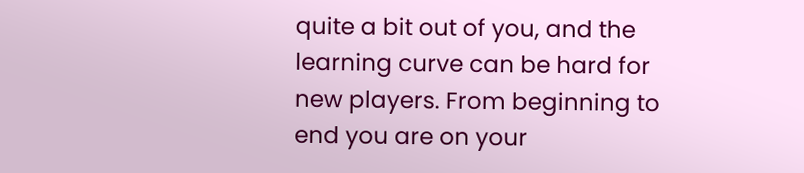quite a bit out of you, and the learning curve can be hard for new players. From beginning to end you are on your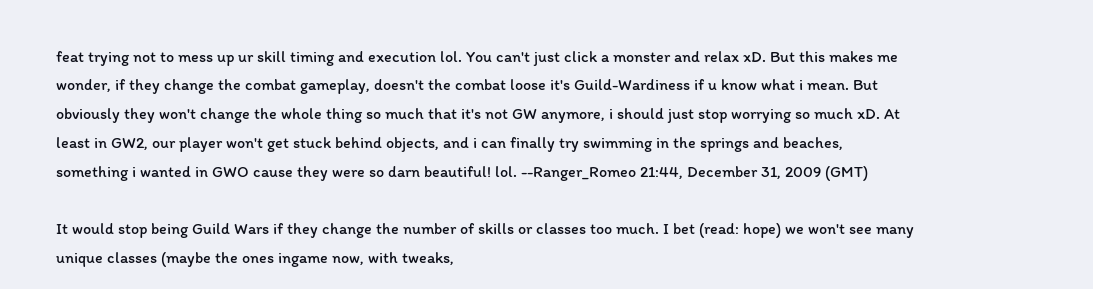feat trying not to mess up ur skill timing and execution lol. You can't just click a monster and relax xD. But this makes me wonder, if they change the combat gameplay, doesn't the combat loose it's Guild-Wardiness if u know what i mean. But obviously they won't change the whole thing so much that it's not GW anymore, i should just stop worrying so much xD. At least in GW2, our player won't get stuck behind objects, and i can finally try swimming in the springs and beaches, something i wanted in GWO cause they were so darn beautiful! lol. --Ranger_Romeo 21:44, December 31, 2009 (GMT)

It would stop being Guild Wars if they change the number of skills or classes too much. I bet (read: hope) we won't see many unique classes (maybe the ones ingame now, with tweaks,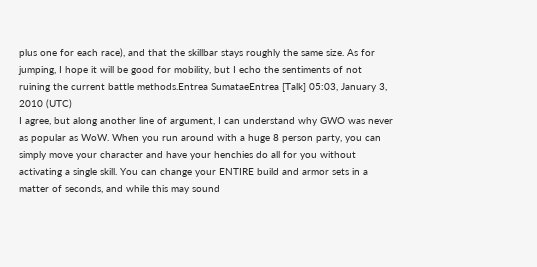plus one for each race), and that the skillbar stays roughly the same size. As for jumping, I hope it will be good for mobility, but I echo the sentiments of not ruining the current battle methods.Entrea SumataeEntrea [Talk] 05:03, January 3, 2010 (UTC)
I agree, but along another line of argument, I can understand why GWO was never as popular as WoW. When you run around with a huge 8 person party, you can simply move your character and have your henchies do all for you without activating a single skill. You can change your ENTIRE build and armor sets in a matter of seconds, and while this may sound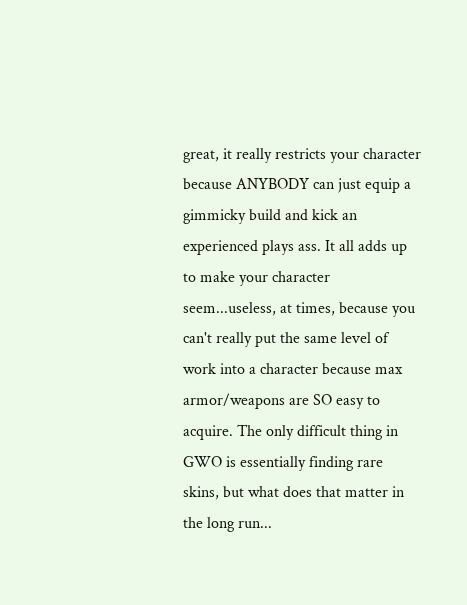great, it really restricts your character because ANYBODY can just equip a gimmicky build and kick an experienced plays ass. It all adds up to make your character seem...useless, at times, because you can't really put the same level of work into a character because max armor/weapons are SO easy to acquire. The only difficult thing in GWO is essentially finding rare skins, but what does that matter in the long run...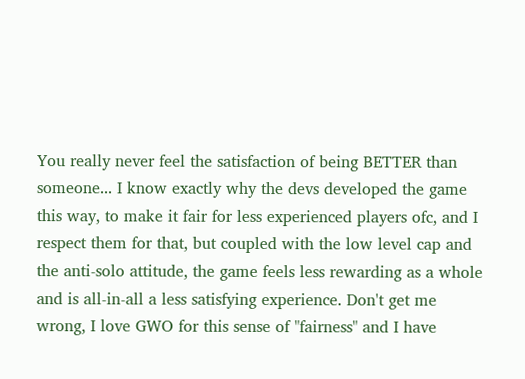You really never feel the satisfaction of being BETTER than someone... I know exactly why the devs developed the game this way, to make it fair for less experienced players ofc, and I respect them for that, but coupled with the low level cap and the anti-solo attitude, the game feels less rewarding as a whole and is all-in-all a less satisfying experience. Don't get me wrong, I love GWO for this sense of "fairness" and I have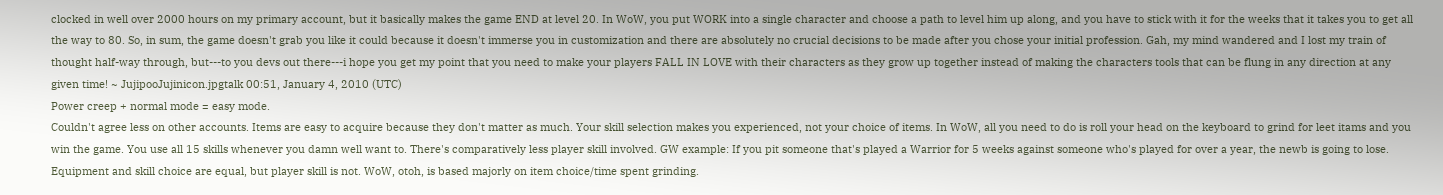clocked in well over 2000 hours on my primary account, but it basically makes the game END at level 20. In WoW, you put WORK into a single character and choose a path to level him up along, and you have to stick with it for the weeks that it takes you to get all the way to 80. So, in sum, the game doesn't grab you like it could because it doesn't immerse you in customization and there are absolutely no crucial decisions to be made after you chose your initial profession. Gah, my mind wandered and I lost my train of thought half-way through, but---to you devs out there---i hope you get my point that you need to make your players FALL IN LOVE with their characters as they grow up together instead of making the characters tools that can be flung in any direction at any given time! ~ JujipooJujinicon.jpgtalk 00:51, January 4, 2010 (UTC)
Power creep + normal mode = easy mode.
Couldn't agree less on other accounts. Items are easy to acquire because they don't matter as much. Your skill selection makes you experienced, not your choice of items. In WoW, all you need to do is roll your head on the keyboard to grind for leet itams and you win the game. You use all 15 skills whenever you damn well want to. There's comparatively less player skill involved. GW example: If you pit someone that's played a Warrior for 5 weeks against someone who's played for over a year, the newb is going to lose. Equipment and skill choice are equal, but player skill is not. WoW, otoh, is based majorly on item choice/time spent grinding.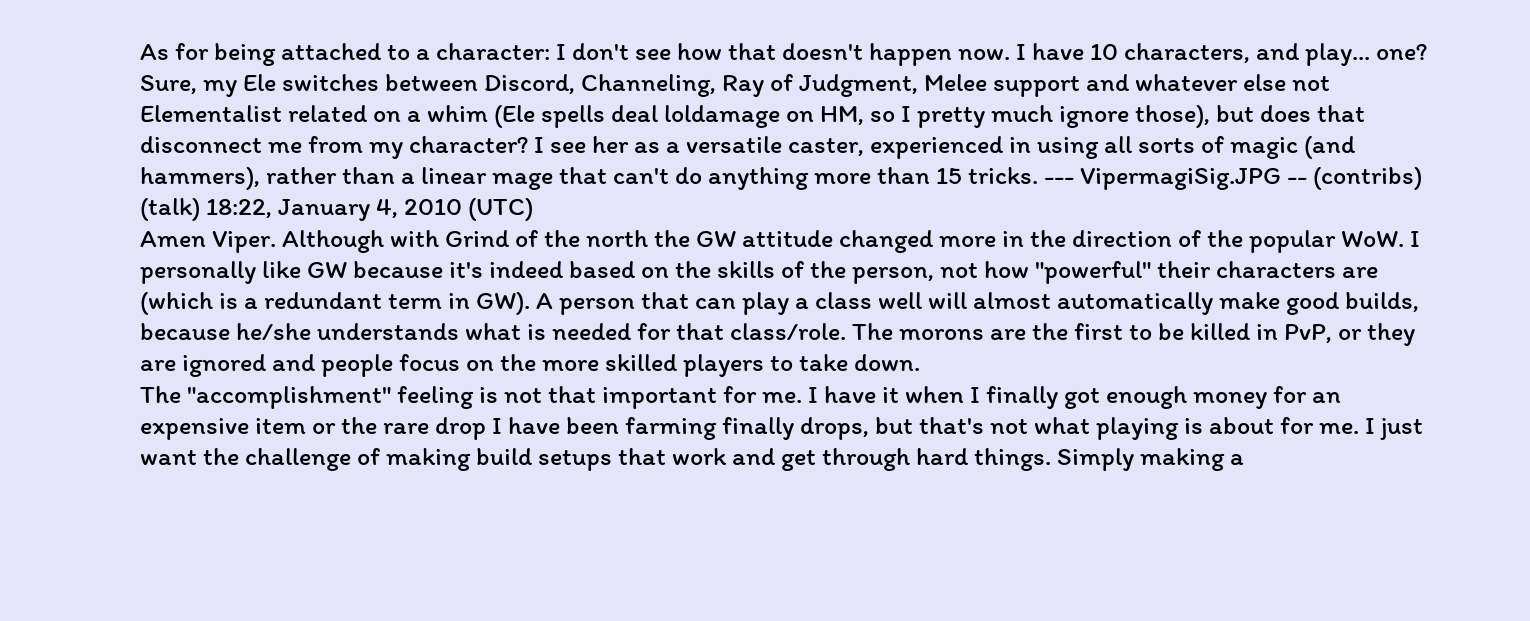As for being attached to a character: I don't see how that doesn't happen now. I have 10 characters, and play... one? Sure, my Ele switches between Discord, Channeling, Ray of Judgment, Melee support and whatever else not Elementalist related on a whim (Ele spells deal loldamage on HM, so I pretty much ignore those), but does that disconnect me from my character? I see her as a versatile caster, experienced in using all sorts of magic (and hammers), rather than a linear mage that can't do anything more than 15 tricks. --- VipermagiSig.JPG -- (contribs) (talk) 18:22, January 4, 2010 (UTC)
Amen Viper. Although with Grind of the north the GW attitude changed more in the direction of the popular WoW. I personally like GW because it's indeed based on the skills of the person, not how "powerful" their characters are (which is a redundant term in GW). A person that can play a class well will almost automatically make good builds, because he/she understands what is needed for that class/role. The morons are the first to be killed in PvP, or they are ignored and people focus on the more skilled players to take down.
The "accomplishment" feeling is not that important for me. I have it when I finally got enough money for an expensive item or the rare drop I have been farming finally drops, but that's not what playing is about for me. I just want the challenge of making build setups that work and get through hard things. Simply making a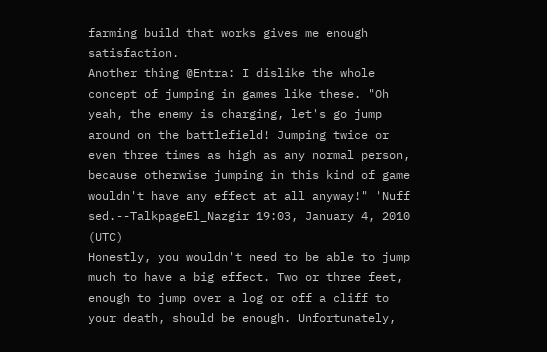farming build that works gives me enough satisfaction.
Another thing @Entra: I dislike the whole concept of jumping in games like these. "Oh yeah, the enemy is charging, let's go jump around on the battlefield! Jumping twice or even three times as high as any normal person, because otherwise jumping in this kind of game wouldn't have any effect at all anyway!" 'Nuff sed.--TalkpageEl_Nazgir 19:03, January 4, 2010 (UTC)
Honestly, you wouldn't need to be able to jump much to have a big effect. Two or three feet, enough to jump over a log or off a cliff to your death, should be enough. Unfortunately,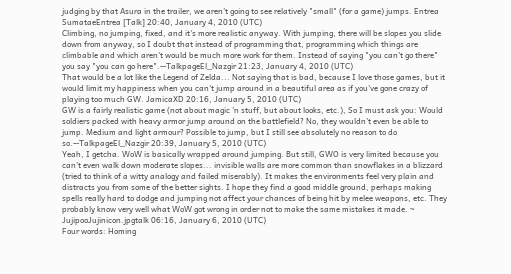judging by that Asura in the trailer, we aren't going to see relatively "small" (for a game) jumps. Entrea SumataeEntrea [Talk] 20:40, January 4, 2010 (UTC)
Climbing, no jumping, fixed, and it's more realistic anyway. With jumping, there will be slopes you slide down from anyway, so I doubt that instead of programming that, programming which things are climbable and which aren't would be much more work for them. Instead of saying "you can't go there" you say "you can go here".--TalkpageEl_Nazgir 21:23, January 4, 2010 (UTC)
That would be a lot like the Legend of Zelda... Not saying that is bad, because I love those games, but it would limit my happiness when you can't jump around in a beautiful area as if you've gone crazy of playing too much GW. JamicaXD 20:16, January 5, 2010 (UTC)
GW is a fairly realistic game (not about magic 'n stuff, but about looks, etc.), So I must ask you: Would soldiers packed with heavy armor jump around on the battlefield? No, they wouldn't even be able to jump. Medium and light armour? Possible to jump, but I still see absolutely no reason to do so.--TalkpageEl_Nazgir 20:39, January 5, 2010 (UTC)
Yeah, I getcha. WoW is basically wrapped around jumping. But still, GWO is very limited because you can't even walk down moderate slopes... invisible walls are more common than snowflakes in a blizzard (tried to think of a witty analogy and failed miserably). It makes the environments feel very plain and distracts you from some of the better sights. I hope they find a good middle ground, perhaps making spells really hard to dodge and jumping not affect your chances of being hit by melee weapons, etc. They probably know very well what WoW got wrong in order not to make the same mistakes it made. ~ JujipooJujinicon.jpgtalk 06:16, January 6, 2010 (UTC)
Four words: Homing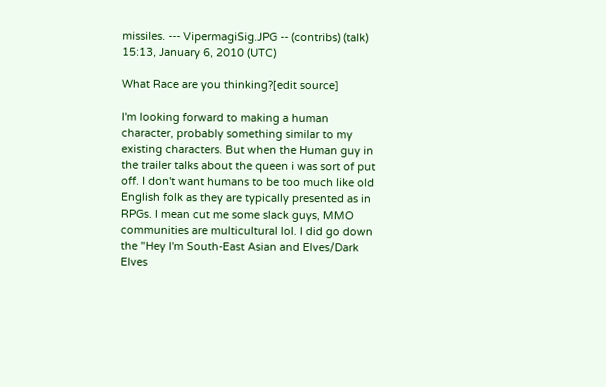missiles. --- VipermagiSig.JPG -- (contribs) (talk) 15:13, January 6, 2010 (UTC)

What Race are you thinking?[edit source]

I'm looking forward to making a human character, probably something similar to my existing characters. But when the Human guy in the trailer talks about the queen i was sort of put off. I don't want humans to be too much like old English folk as they are typically presented as in RPGs. I mean cut me some slack guys, MMO communities are multicultural lol. I did go down the "Hey I'm South-East Asian and Elves/Dark Elves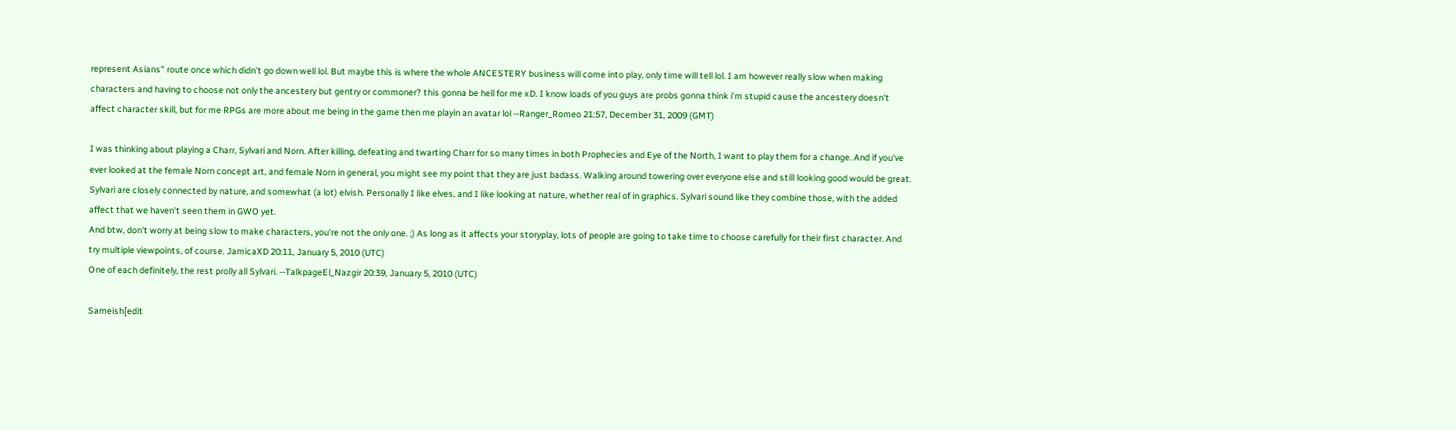represent Asians" route once which didn't go down well lol. But maybe this is where the whole ANCESTERY business will come into play, only time will tell lol. I am however really slow when making characters and having to choose not only the ancestery but gentry or commoner? this gonna be hell for me xD. I know loads of you guys are probs gonna think i'm stupid cause the ancestery doesn't affect character skill, but for me RPGs are more about me being in the game then me playin an avatar lol --Ranger_Romeo 21:57, December 31, 2009 (GMT)

I was thinking about playing a Charr, Sylvari and Norn. After killing, defeating and twarting Charr for so many times in both Prophecies and Eye of the North, I want to play them for a change. And if you've ever looked at the female Norn concept art, and female Norn in general, you might see my point that they are just badass. Walking around towering over everyone else and still looking good would be great. Sylvari are closely connected by nature, and somewhat (a lot) elvish. Personally I like elves, and I like looking at nature, whether real of in graphics. Sylvari sound like they combine those, with the added affect that we haven't seen them in GWO yet.
And btw, don't worry at being slow to make characters, you're not the only one. ;) As long as it affects your storyplay, lots of people are going to take time to choose carefully for their first character. And try multiple viewpoints, of course. JamicaXD 20:11, January 5, 2010 (UTC)
One of each definitely, the rest prolly all Sylvari. --TalkpageEl_Nazgir 20:39, January 5, 2010 (UTC)

Sameish[edit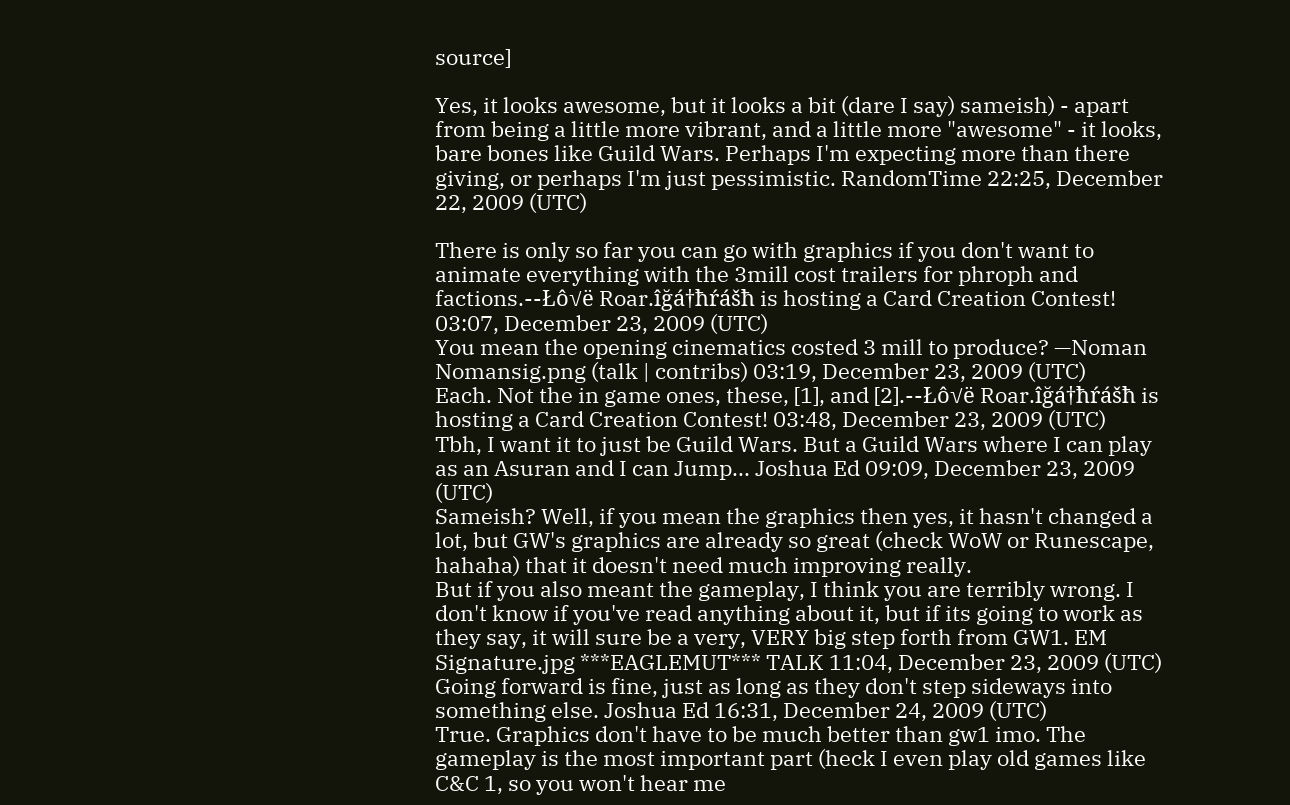source]

Yes, it looks awesome, but it looks a bit (dare I say) sameish) - apart from being a little more vibrant, and a little more "awesome" - it looks, bare bones like Guild Wars. Perhaps I'm expecting more than there giving, or perhaps I'm just pessimistic. RandomTime 22:25, December 22, 2009 (UTC)

There is only so far you can go with graphics if you don't want to animate everything with the 3mill cost trailers for phroph and factions.--Łô√ë Roar.îğá†ħŕášħ is hosting a Card Creation Contest! 03:07, December 23, 2009 (UTC)
You mean the opening cinematics costed 3 mill to produce? —Noman Nomansig.png (talk | contribs) 03:19, December 23, 2009 (UTC)
Each. Not the in game ones, these, [1], and [2].--Łô√ë Roar.îğá†ħŕášħ is hosting a Card Creation Contest! 03:48, December 23, 2009 (UTC)
Tbh, I want it to just be Guild Wars. But a Guild Wars where I can play as an Asuran and I can Jump... Joshua Ed 09:09, December 23, 2009 (UTC)
Sameish? Well, if you mean the graphics then yes, it hasn't changed a lot, but GW's graphics are already so great (check WoW or Runescape, hahaha) that it doesn't need much improving really.
But if you also meant the gameplay, I think you are terribly wrong. I don't know if you've read anything about it, but if its going to work as they say, it will sure be a very, VERY big step forth from GW1. EM Signature.jpg ***EAGLEMUT*** TALK 11:04, December 23, 2009 (UTC)
Going forward is fine, just as long as they don't step sideways into something else. Joshua Ed 16:31, December 24, 2009 (UTC)
True. Graphics don't have to be much better than gw1 imo. The gameplay is the most important part (heck I even play old games like C&C 1, so you won't hear me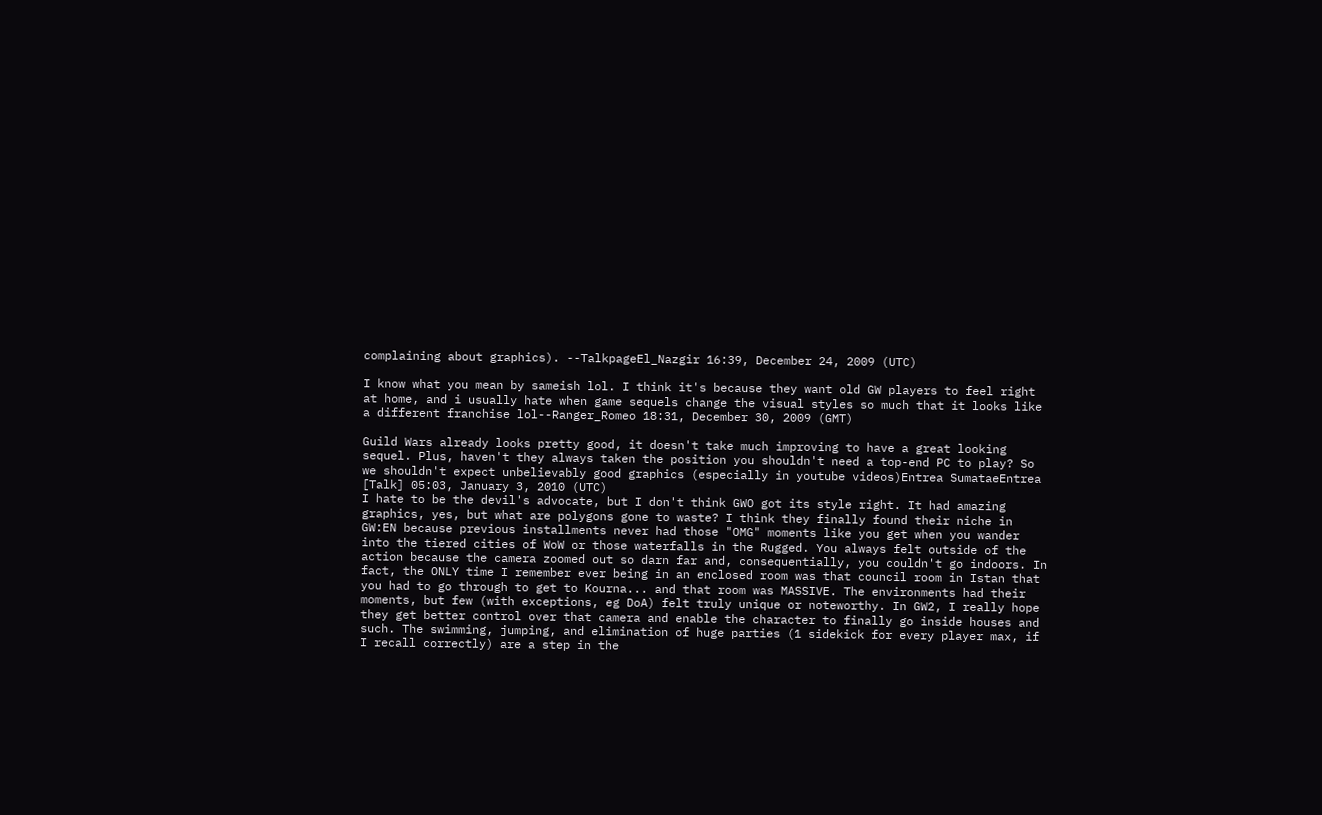complaining about graphics). --TalkpageEl_Nazgir 16:39, December 24, 2009 (UTC)

I know what you mean by sameish lol. I think it's because they want old GW players to feel right at home, and i usually hate when game sequels change the visual styles so much that it looks like a different franchise lol--Ranger_Romeo 18:31, December 30, 2009 (GMT)

Guild Wars already looks pretty good, it doesn't take much improving to have a great looking sequel. Plus, haven't they always taken the position you shouldn't need a top-end PC to play? So we shouldn't expect unbelievably good graphics (especially in youtube videos)Entrea SumataeEntrea [Talk] 05:03, January 3, 2010 (UTC)
I hate to be the devil's advocate, but I don't think GWO got its style right. It had amazing graphics, yes, but what are polygons gone to waste? I think they finally found their niche in GW:EN because previous installments never had those "OMG" moments like you get when you wander into the tiered cities of WoW or those waterfalls in the Rugged. You always felt outside of the action because the camera zoomed out so darn far and, consequentially, you couldn't go indoors. In fact, the ONLY time I remember ever being in an enclosed room was that council room in Istan that you had to go through to get to Kourna... and that room was MASSIVE. The environments had their moments, but few (with exceptions, eg DoA) felt truly unique or noteworthy. In GW2, I really hope they get better control over that camera and enable the character to finally go inside houses and such. The swimming, jumping, and elimination of huge parties (1 sidekick for every player max, if I recall correctly) are a step in the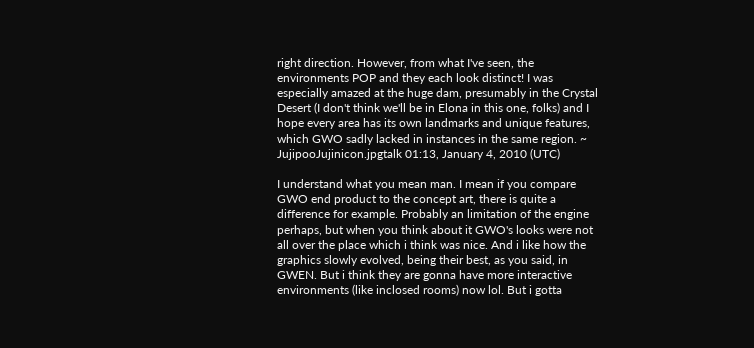right direction. However, from what I've seen, the environments POP and they each look distinct! I was especially amazed at the huge dam, presumably in the Crystal Desert (I don't think we'll be in Elona in this one, folks) and I hope every area has its own landmarks and unique features, which GWO sadly lacked in instances in the same region. ~ JujipooJujinicon.jpgtalk 01:13, January 4, 2010 (UTC)

I understand what you mean man. I mean if you compare GWO end product to the concept art, there is quite a difference for example. Probably an limitation of the engine perhaps, but when you think about it GWO's looks were not all over the place which i think was nice. And i like how the graphics slowly evolved, being their best, as you said, in GWEN. But i think they are gonna have more interactive environments (like inclosed rooms) now lol. But i gotta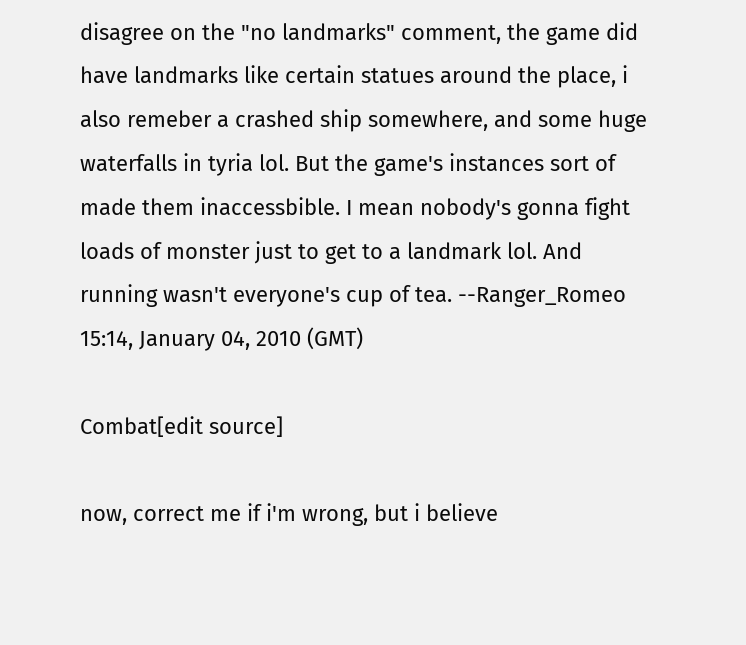disagree on the "no landmarks" comment, the game did have landmarks like certain statues around the place, i also remeber a crashed ship somewhere, and some huge waterfalls in tyria lol. But the game's instances sort of made them inaccessbible. I mean nobody's gonna fight loads of monster just to get to a landmark lol. And running wasn't everyone's cup of tea. --Ranger_Romeo 15:14, January 04, 2010 (GMT)

Combat[edit source]

now, correct me if i'm wrong, but i believe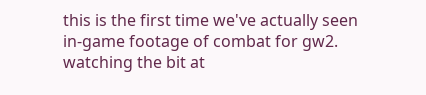this is the first time we've actually seen in-game footage of combat for gw2. watching the bit at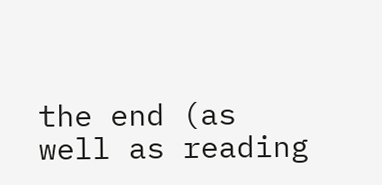the end (as well as reading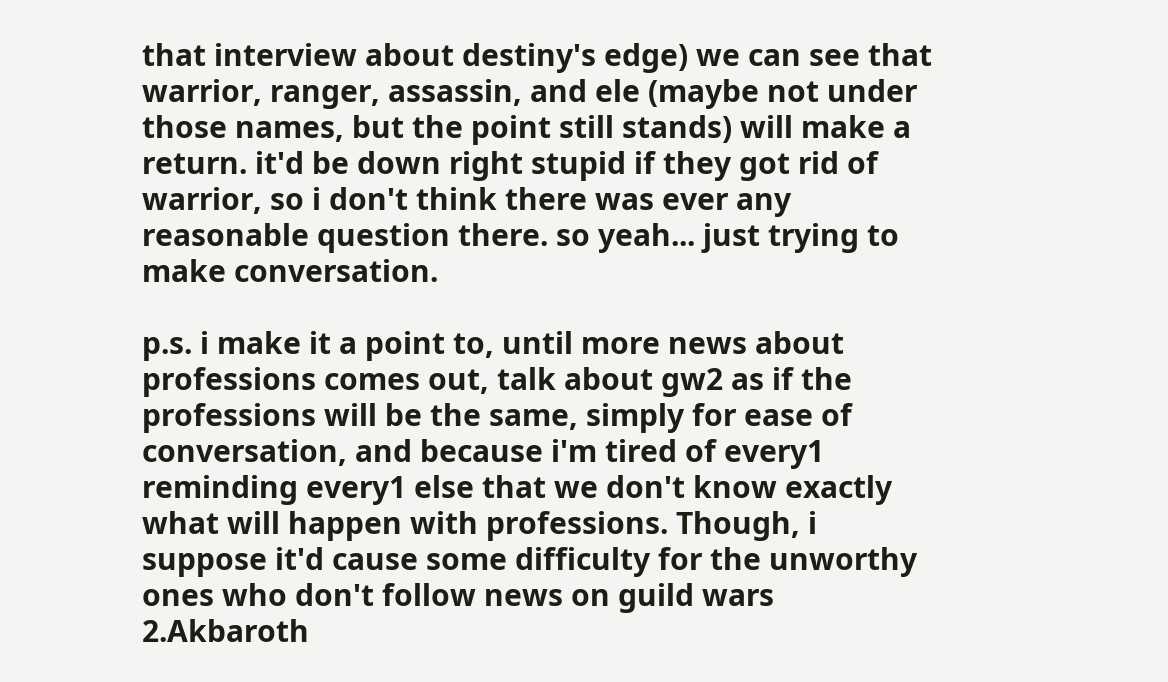that interview about destiny's edge) we can see that warrior, ranger, assassin, and ele (maybe not under those names, but the point still stands) will make a return. it'd be down right stupid if they got rid of warrior, so i don't think there was ever any reasonable question there. so yeah... just trying to make conversation.

p.s. i make it a point to, until more news about professions comes out, talk about gw2 as if the professions will be the same, simply for ease of conversation, and because i'm tired of every1 reminding every1 else that we don't know exactly what will happen with professions. Though, i suppose it'd cause some difficulty for the unworthy ones who don't follow news on guild wars 2.Akbaroth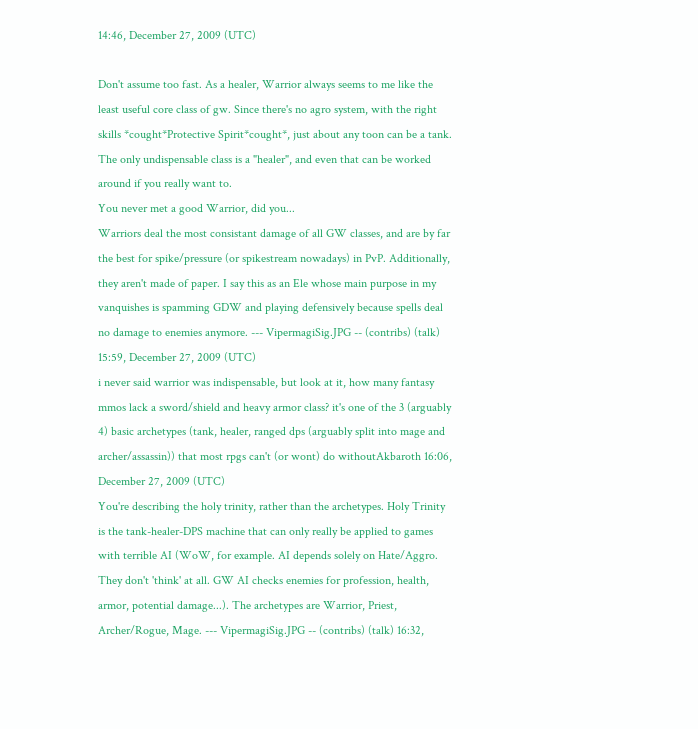14:46, December 27, 2009 (UTC)

Don't assume too fast. As a healer, Warrior always seems to me like the least useful core class of gw. Since there's no agro system, with the right skills *cought*Protective Spirit*cought*, just about any toon can be a tank. The only undispensable class is a "healer", and even that can be worked around if you really want to.
You never met a good Warrior, did you...
Warriors deal the most consistant damage of all GW classes, and are by far the best for spike/pressure (or spikestream nowadays) in PvP. Additionally, they aren't made of paper. I say this as an Ele whose main purpose in my vanquishes is spamming GDW and playing defensively because spells deal no damage to enemies anymore. --- VipermagiSig.JPG -- (contribs) (talk) 15:59, December 27, 2009 (UTC)
i never said warrior was indispensable, but look at it, how many fantasy mmos lack a sword/shield and heavy armor class? it's one of the 3 (arguably 4) basic archetypes (tank, healer, ranged dps (arguably split into mage and archer/assassin)) that most rpgs can't (or wont) do withoutAkbaroth 16:06, December 27, 2009 (UTC)
You're describing the holy trinity, rather than the archetypes. Holy Trinity is the tank-healer-DPS machine that can only really be applied to games with terrible AI (WoW, for example. AI depends solely on Hate/Aggro. They don't 'think' at all. GW AI checks enemies for profession, health, armor, potential damage...). The archetypes are Warrior, Priest, Archer/Rogue, Mage. --- VipermagiSig.JPG -- (contribs) (talk) 16:32,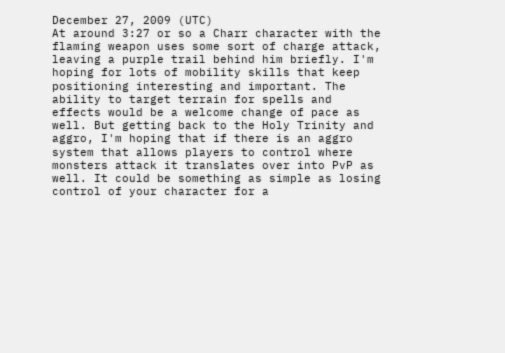December 27, 2009 (UTC)
At around 3:27 or so a Charr character with the flaming weapon uses some sort of charge attack, leaving a purple trail behind him briefly. I'm hoping for lots of mobility skills that keep positioning interesting and important. The ability to target terrain for spells and effects would be a welcome change of pace as well. But getting back to the Holy Trinity and aggro, I'm hoping that if there is an aggro system that allows players to control where monsters attack it translates over into PvP as well. It could be something as simple as losing control of your character for a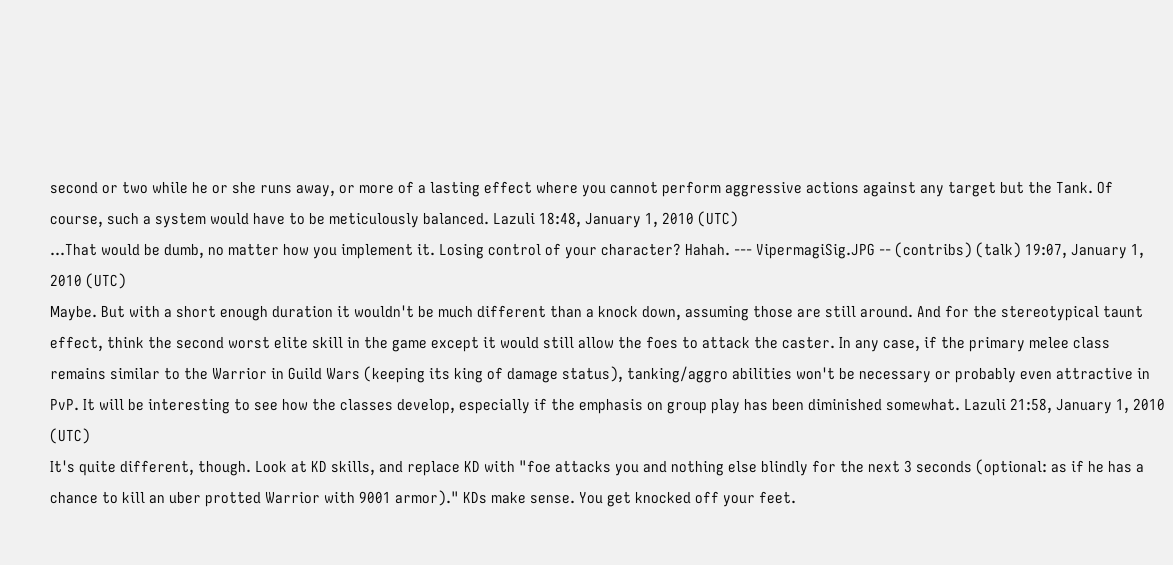second or two while he or she runs away, or more of a lasting effect where you cannot perform aggressive actions against any target but the Tank. Of course, such a system would have to be meticulously balanced. Lazuli 18:48, January 1, 2010 (UTC)
...That would be dumb, no matter how you implement it. Losing control of your character? Hahah. --- VipermagiSig.JPG -- (contribs) (talk) 19:07, January 1, 2010 (UTC)
Maybe. But with a short enough duration it wouldn't be much different than a knock down, assuming those are still around. And for the stereotypical taunt effect, think the second worst elite skill in the game except it would still allow the foes to attack the caster. In any case, if the primary melee class remains similar to the Warrior in Guild Wars (keeping its king of damage status), tanking/aggro abilities won't be necessary or probably even attractive in PvP. It will be interesting to see how the classes develop, especially if the emphasis on group play has been diminished somewhat. Lazuli 21:58, January 1, 2010 (UTC)
It's quite different, though. Look at KD skills, and replace KD with "foe attacks you and nothing else blindly for the next 3 seconds (optional: as if he has a chance to kill an uber protted Warrior with 9001 armor)." KDs make sense. You get knocked off your feet.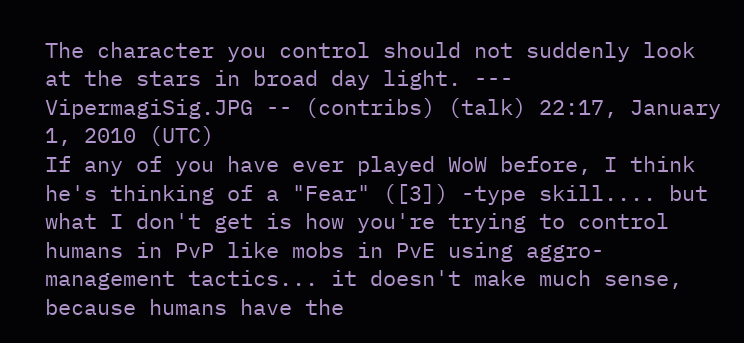The character you control should not suddenly look at the stars in broad day light. --- VipermagiSig.JPG -- (contribs) (talk) 22:17, January 1, 2010 (UTC)
If any of you have ever played WoW before, I think he's thinking of a "Fear" ([3]) -type skill.... but what I don't get is how you're trying to control humans in PvP like mobs in PvE using aggro-management tactics... it doesn't make much sense, because humans have the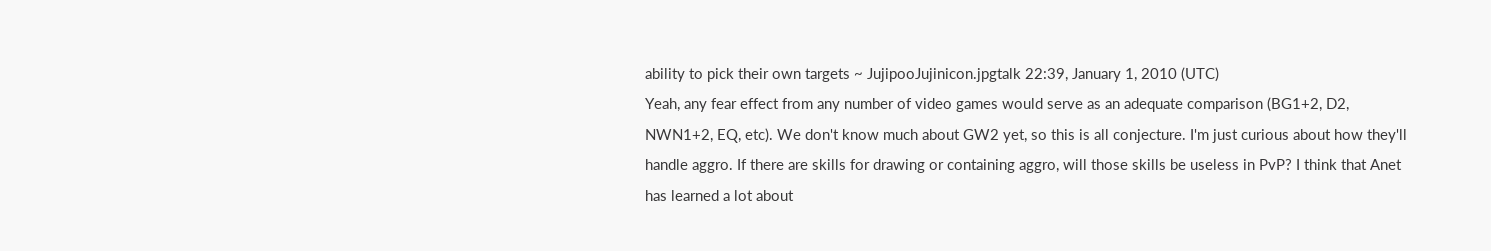ability to pick their own targets ~ JujipooJujinicon.jpgtalk 22:39, January 1, 2010 (UTC)
Yeah, any fear effect from any number of video games would serve as an adequate comparison (BG1+2, D2, NWN1+2, EQ, etc). We don't know much about GW2 yet, so this is all conjecture. I'm just curious about how they'll handle aggro. If there are skills for drawing or containing aggro, will those skills be useless in PvP? I think that Anet has learned a lot about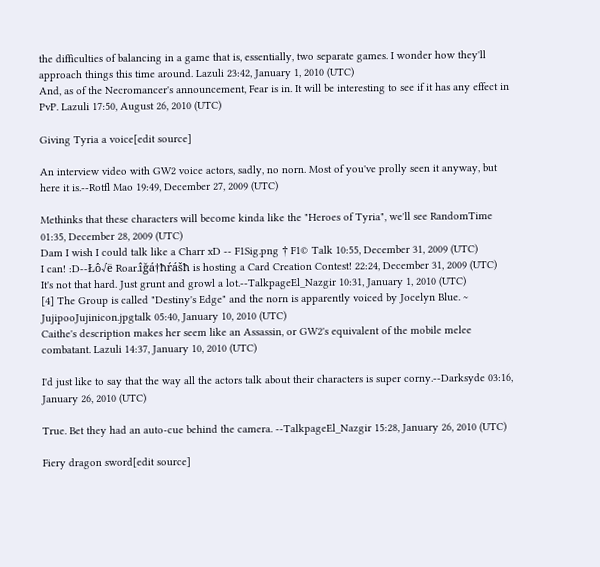the difficulties of balancing in a game that is, essentially, two separate games. I wonder how they'll approach things this time around. Lazuli 23:42, January 1, 2010 (UTC)
And, as of the Necromancer's announcement, Fear is in. It will be interesting to see if it has any effect in PvP. Lazuli 17:50, August 26, 2010 (UTC)

Giving Tyria a voice[edit source]

An interview video with GW2 voice actors, sadly, no norn. Most of you've prolly seen it anyway, but here it is.--Rotfl Mao 19:49, December 27, 2009 (UTC)

Methinks that these characters will become kinda like the "Heroes of Tyria", we'll see RandomTime 01:35, December 28, 2009 (UTC)
Dam I wish I could talk like a Charr xD -- F1Sig.png † F1© Talk 10:55, December 31, 2009 (UTC)
I can! :D--Łô√ë Roar.îğá†ħŕášħ is hosting a Card Creation Contest! 22:24, December 31, 2009 (UTC)
It's not that hard. Just grunt and growl a lot.--TalkpageEl_Nazgir 10:31, January 1, 2010 (UTC)
[4] The Group is called "Destiny's Edge" and the norn is apparently voiced by Jocelyn Blue. ~ JujipooJujinicon.jpgtalk 05:40, January 10, 2010 (UTC)
Caithe's description makes her seem like an Assassin, or GW2's equivalent of the mobile melee combatant. Lazuli 14:37, January 10, 2010 (UTC)

I'd just like to say that the way all the actors talk about their characters is super corny.--Darksyde 03:16, January 26, 2010 (UTC)

True. Bet they had an auto-cue behind the camera. --TalkpageEl_Nazgir 15:28, January 26, 2010 (UTC)

Fiery dragon sword[edit source]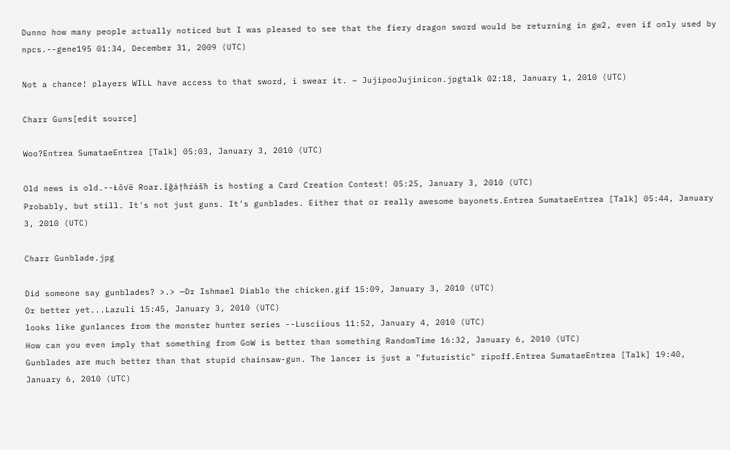Dunno how many people actually noticed but I was pleased to see that the fiery dragon sword would be returning in gw2, even if only used by npcs.--gene195 01:34, December 31, 2009 (UTC)

Not a chance! players WILL have access to that sword, i swear it. ~ JujipooJujinicon.jpgtalk 02:18, January 1, 2010 (UTC)

Charr Guns[edit source]

Woo?Entrea SumataeEntrea [Talk] 05:03, January 3, 2010 (UTC)

Old news is old.--Łô√ë Roar.îğá†ħŕášħ is hosting a Card Creation Contest! 05:25, January 3, 2010 (UTC)
Probably, but still. It's not just guns. It's gunblades. Either that or really awesome bayonets.Entrea SumataeEntrea [Talk] 05:44, January 3, 2010 (UTC)

Charr Gunblade.jpg

Did someone say gunblades? >.> —Dr Ishmael Diablo the chicken.gif 15:09, January 3, 2010 (UTC)
Or better yet...Lazuli 15:45, January 3, 2010 (UTC)
looks like gunlances from the monster hunter series --Lusciious 11:52, January 4, 2010 (UTC)
How can you even imply that something from GoW is better than something RandomTime 16:32, January 6, 2010 (UTC)
Gunblades are much better than that stupid chainsaw-gun. The lancer is just a "futuristic" ripoff.Entrea SumataeEntrea [Talk] 19:40, January 6, 2010 (UTC)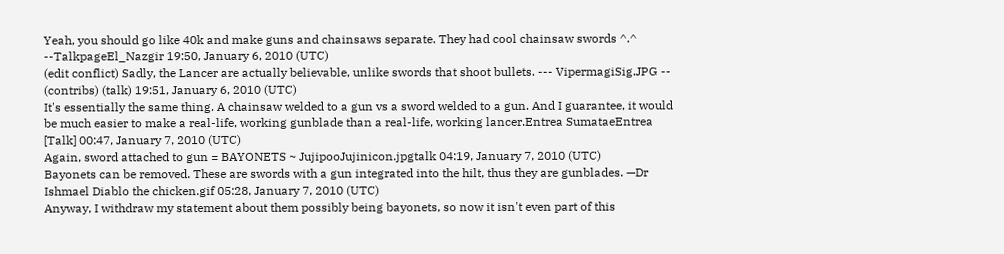Yeah, you should go like 40k and make guns and chainsaws separate. They had cool chainsaw swords ^.^ --TalkpageEl_Nazgir 19:50, January 6, 2010 (UTC)
(edit conflict) Sadly, the Lancer are actually believable, unlike swords that shoot bullets. --- VipermagiSig.JPG -- (contribs) (talk) 19:51, January 6, 2010 (UTC)
It's essentially the same thing. A chainsaw welded to a gun vs a sword welded to a gun. And I guarantee, it would be much easier to make a real-life, working gunblade than a real-life, working lancer.Entrea SumataeEntrea [Talk] 00:47, January 7, 2010 (UTC)
Again, sword attached to gun = BAYONETS ~ JujipooJujinicon.jpgtalk 04:19, January 7, 2010 (UTC)
Bayonets can be removed. These are swords with a gun integrated into the hilt, thus they are gunblades. —Dr Ishmael Diablo the chicken.gif 05:28, January 7, 2010 (UTC)
Anyway, I withdraw my statement about them possibly being bayonets, so now it isn't even part of this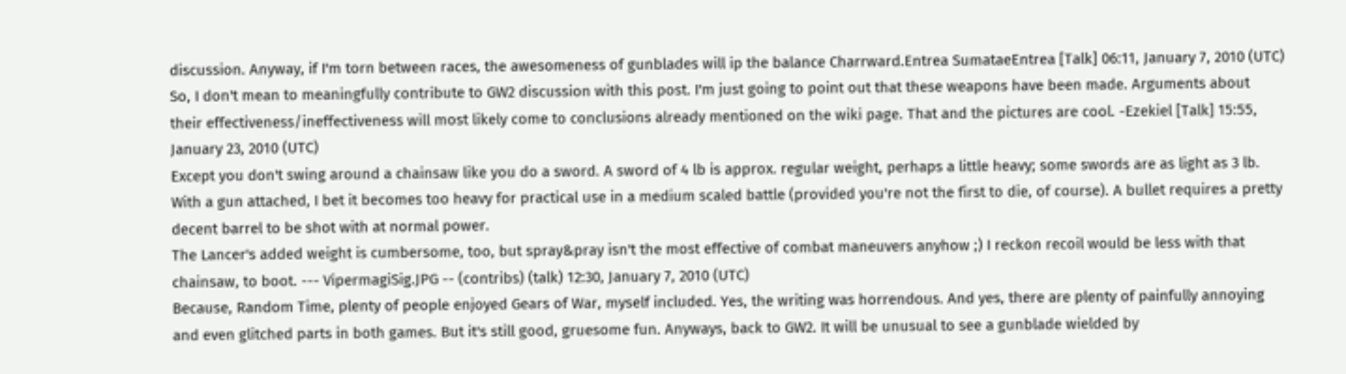discussion. Anyway, if I'm torn between races, the awesomeness of gunblades will ip the balance Charrward.Entrea SumataeEntrea [Talk] 06:11, January 7, 2010 (UTC)
So, I don't mean to meaningfully contribute to GW2 discussion with this post. I'm just going to point out that these weapons have been made. Arguments about their effectiveness/ineffectiveness will most likely come to conclusions already mentioned on the wiki page. That and the pictures are cool. -Ezekiel [Talk] 15:55, January 23, 2010 (UTC)
Except you don't swing around a chainsaw like you do a sword. A sword of 4 lb is approx. regular weight, perhaps a little heavy; some swords are as light as 3 lb. With a gun attached, I bet it becomes too heavy for practical use in a medium scaled battle (provided you're not the first to die, of course). A bullet requires a pretty decent barrel to be shot with at normal power.
The Lancer's added weight is cumbersome, too, but spray&pray isn't the most effective of combat maneuvers anyhow ;) I reckon recoil would be less with that chainsaw, to boot. --- VipermagiSig.JPG -- (contribs) (talk) 12:30, January 7, 2010 (UTC)
Because, Random Time, plenty of people enjoyed Gears of War, myself included. Yes, the writing was horrendous. And yes, there are plenty of painfully annoying and even glitched parts in both games. But it's still good, gruesome fun. Anyways, back to GW2. It will be unusual to see a gunblade wielded by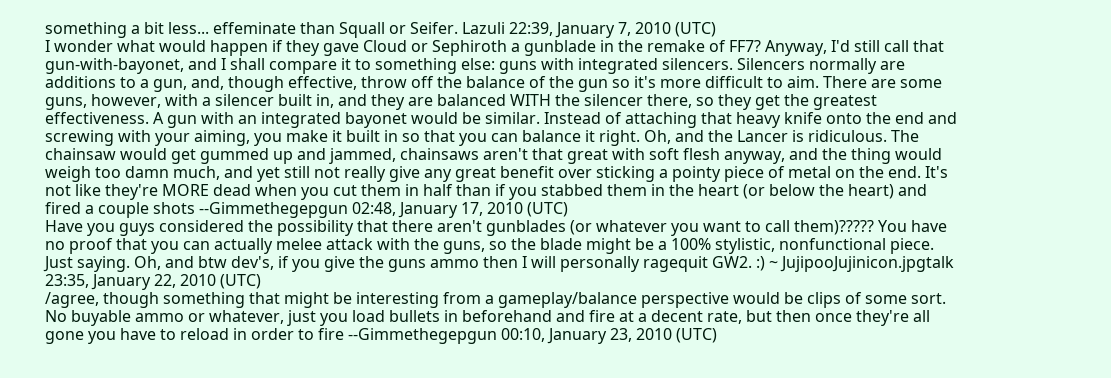something a bit less... effeminate than Squall or Seifer. Lazuli 22:39, January 7, 2010 (UTC)
I wonder what would happen if they gave Cloud or Sephiroth a gunblade in the remake of FF7? Anyway, I'd still call that gun-with-bayonet, and I shall compare it to something else: guns with integrated silencers. Silencers normally are additions to a gun, and, though effective, throw off the balance of the gun so it's more difficult to aim. There are some guns, however, with a silencer built in, and they are balanced WITH the silencer there, so they get the greatest effectiveness. A gun with an integrated bayonet would be similar. Instead of attaching that heavy knife onto the end and screwing with your aiming, you make it built in so that you can balance it right. Oh, and the Lancer is ridiculous. The chainsaw would get gummed up and jammed, chainsaws aren't that great with soft flesh anyway, and the thing would weigh too damn much, and yet still not really give any great benefit over sticking a pointy piece of metal on the end. It's not like they're MORE dead when you cut them in half than if you stabbed them in the heart (or below the heart) and fired a couple shots --Gimmethegepgun 02:48, January 17, 2010 (UTC)
Have you guys considered the possibility that there aren't gunblades (or whatever you want to call them)????? You have no proof that you can actually melee attack with the guns, so the blade might be a 100% stylistic, nonfunctional piece. Just saying. Oh, and btw dev's, if you give the guns ammo then I will personally ragequit GW2. :) ~ JujipooJujinicon.jpgtalk 23:35, January 22, 2010 (UTC)
/agree, though something that might be interesting from a gameplay/balance perspective would be clips of some sort. No buyable ammo or whatever, just you load bullets in beforehand and fire at a decent rate, but then once they're all gone you have to reload in order to fire --Gimmethegepgun 00:10, January 23, 2010 (UTC)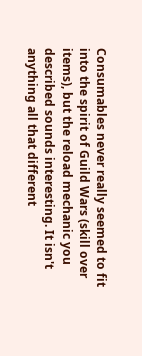Consumables never really seemed to fit into the spirit of Guild Wars (skill over items), but the reload mechanic you described sounds interesting. It isn't anything all that different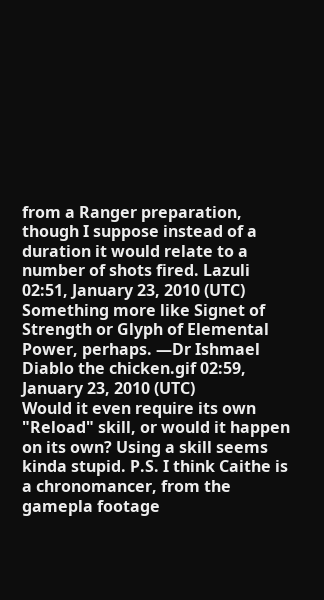from a Ranger preparation, though I suppose instead of a duration it would relate to a number of shots fired. Lazuli 02:51, January 23, 2010 (UTC)
Something more like Signet of Strength or Glyph of Elemental Power, perhaps. —Dr Ishmael Diablo the chicken.gif 02:59, January 23, 2010 (UTC)
Would it even require its own "Reload" skill, or would it happen on its own? Using a skill seems kinda stupid. P.S. I think Caithe is a chronomancer, from the gamepla footage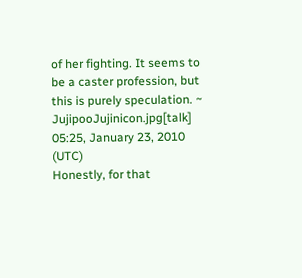of her fighting. It seems to be a caster profession, but this is purely speculation. ~ JujipooJujinicon.jpg[talk] 05:25, January 23, 2010 (UTC)
Honestly, for that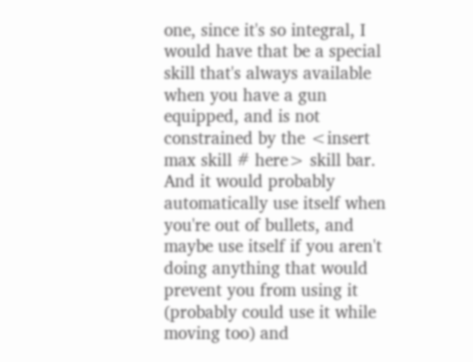one, since it's so integral, I would have that be a special skill that's always available when you have a gun equipped, and is not constrained by the <insert max skill # here> skill bar. And it would probably automatically use itself when you're out of bullets, and maybe use itself if you aren't doing anything that would prevent you from using it (probably could use it while moving too) and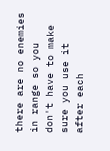there are no enemies in range so you don't have to make sure you use it after each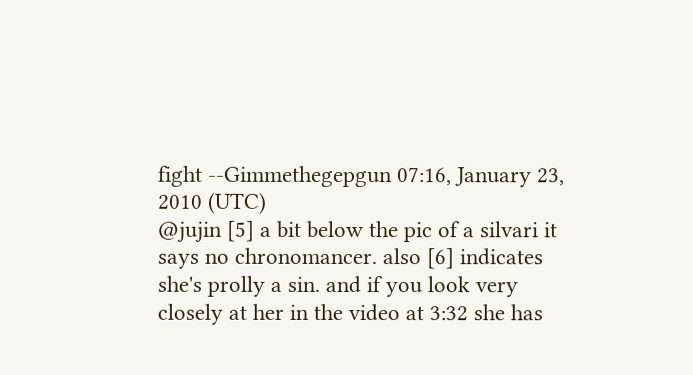fight --Gimmethegepgun 07:16, January 23, 2010 (UTC)
@jujin [5] a bit below the pic of a silvari it says no chronomancer. also [6] indicates she's prolly a sin. and if you look very closely at her in the video at 3:32 she has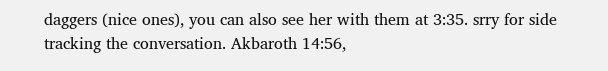daggers (nice ones), you can also see her with them at 3:35. srry for side tracking the conversation. Akbaroth 14:56,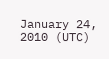January 24, 2010 (UTC)